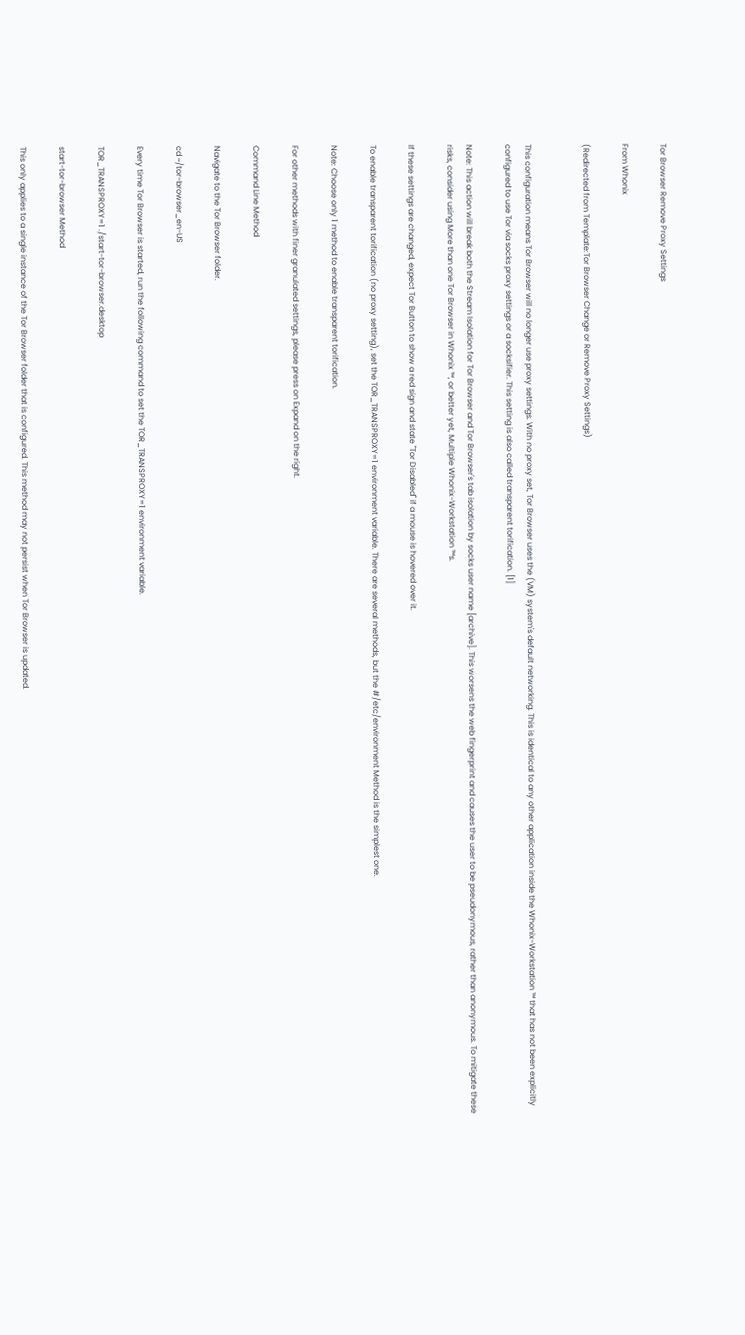Tor Browser Remove Proxy Settings

From Whonix

(Redirected from Template:Tor Browser Change or Remove Proxy Settings)


This configuration means Tor Browser will no longer use proxy settings. With no proxy set, Tor Browser uses the (VM) system's default networking. This is identical to any other application inside the Whonix-Workstation ™ that has not been explicitly configured to use Tor via socks proxy settings or a socksifier. This setting is also called transparent torification. [1]

Note: This action will break both the Stream Isolation for Tor Browser and Tor Browser's tab isolation by socks user name [archive]. This worsens the web fingerprint and causes the user to be pseudonymous, rather than anonymous. To mitigate these risks, consider using More than one Tor Browser in Whonix ™, or better yet, Multiple Whonix-Workstation ™s.

If these settings are changed, expect Tor Button to show a red sign and state "Tor Disabled" if a mouse is hovered over it.

To enable transparent torification (no proxy setting), set the TOR_TRANSPROXY=1 environment variable. There are several methods, but the #/etc/environment Method is the simplest one.

Note: Choose only 1 method to enable transparent torification.

For other methods with finer granulated settings, please press on Expand on the right.

Command Line Method

Navigate to the Tor Browser folder.

cd ~/tor-browser_en-US

Every time Tor Browser is started, run the following command to set the TOR_TRANSPROXY=1 environment variable.

TOR_TRANSPROXY=1 ./start-tor-browser.desktop

start-tor-browser Method

This only applies to a single instance of the Tor Browser folder that is configured. This method may not persist when Tor Browser is updated.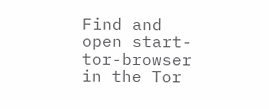Find and open start-tor-browser in the Tor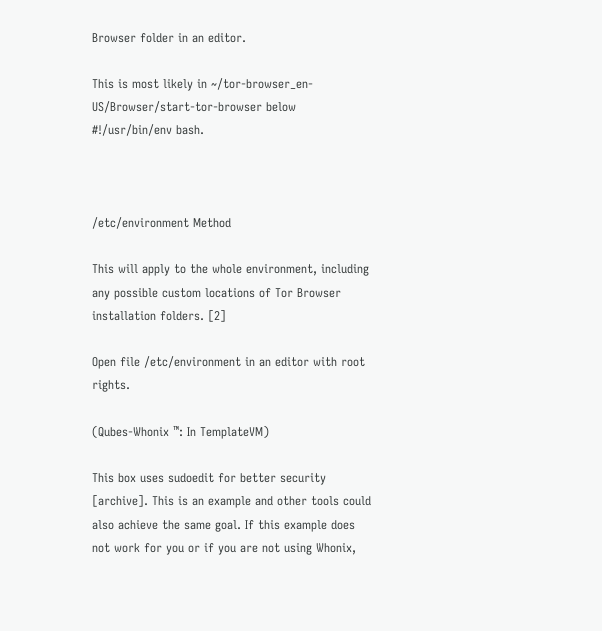Browser folder in an editor.

This is most likely in ~/tor-browser_en-US/Browser/start-tor-browser below #!/usr/bin/env bash.



/etc/environment Method

This will apply to the whole environment, including any possible custom locations of Tor Browser installation folders. [2]

Open file /etc/environment in an editor with root rights.

(Qubes-Whonix ™: In TemplateVM)

This box uses sudoedit for better security [archive]. This is an example and other tools could also achieve the same goal. If this example does not work for you or if you are not using Whonix,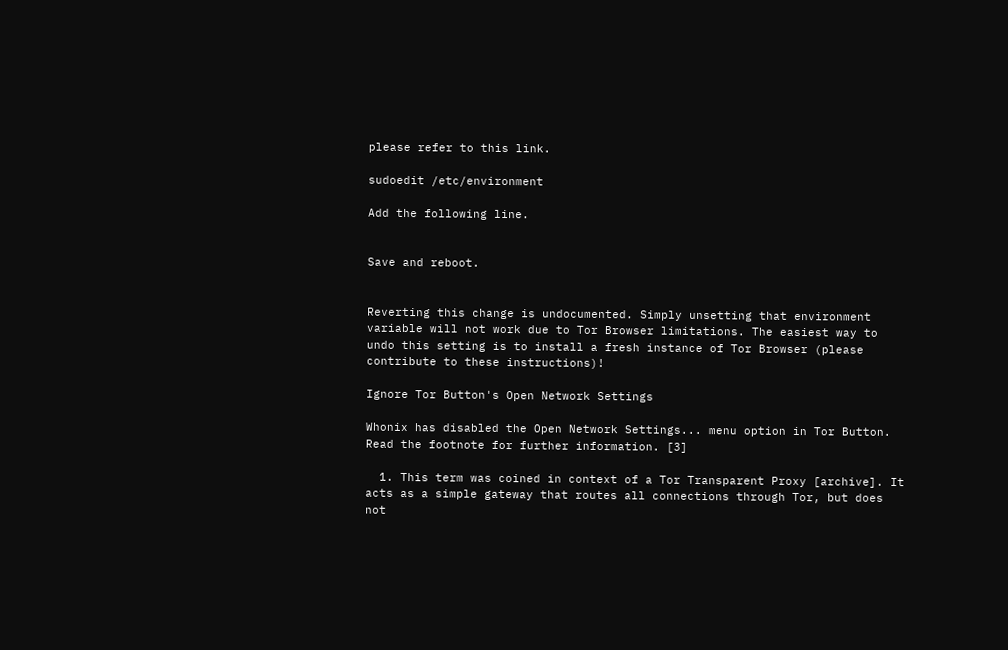please refer to this link.

sudoedit /etc/environment

Add the following line.


Save and reboot.


Reverting this change is undocumented. Simply unsetting that environment variable will not work due to Tor Browser limitations. The easiest way to undo this setting is to install a fresh instance of Tor Browser (please contribute to these instructions)!

Ignore Tor Button's Open Network Settings

Whonix has disabled the Open Network Settings... menu option in Tor Button. Read the footnote for further information. [3]

  1. This term was coined in context of a Tor Transparent Proxy [archive]. It acts as a simple gateway that routes all connections through Tor, but does not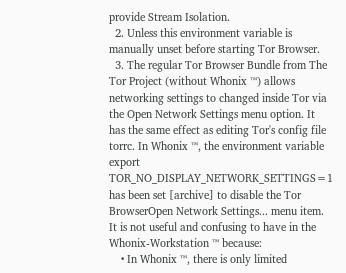provide Stream Isolation.
  2. Unless this environment variable is manually unset before starting Tor Browser.
  3. The regular Tor Browser Bundle from The Tor Project (without Whonix ™) allows networking settings to changed inside Tor via the Open Network Settings menu option. It has the same effect as editing Tor's config file torrc. In Whonix ™, the environment variable export TOR_NO_DISPLAY_NETWORK_SETTINGS=1 has been set [archive] to disable the Tor BrowserOpen Network Settings... menu item. It is not useful and confusing to have in the Whonix-Workstation ™ because:
    • In Whonix ™, there is only limited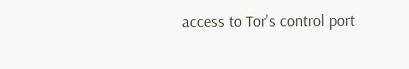access to Tor's control port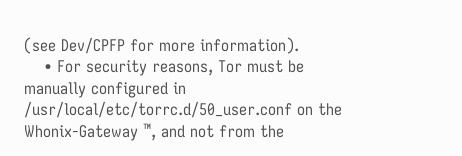(see Dev/CPFP for more information).
    • For security reasons, Tor must be manually configured in /usr/local/etc/torrc.d/50_user.conf on the Whonix-Gateway ™, and not from the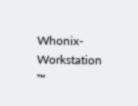Whonix-Workstation ™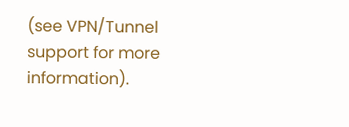(see VPN/Tunnel support for more information).